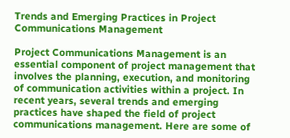Trends and Emerging Practices in Project Communications Management

Project Communications Management is an essential component of project management that involves the planning, execution, and monitoring of communication activities within a project. In recent years, several trends and emerging practices have shaped the field of project communications management. Here are some of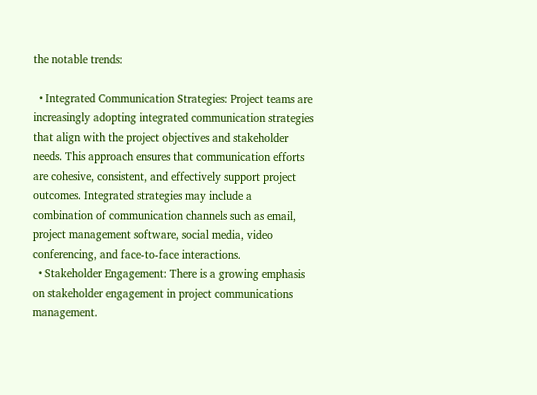the notable trends:

  • Integrated Communication Strategies: Project teams are increasingly adopting integrated communication strategies that align with the project objectives and stakeholder needs. This approach ensures that communication efforts are cohesive, consistent, and effectively support project outcomes. Integrated strategies may include a combination of communication channels such as email, project management software, social media, video conferencing, and face-to-face interactions.
  • Stakeholder Engagement: There is a growing emphasis on stakeholder engagement in project communications management.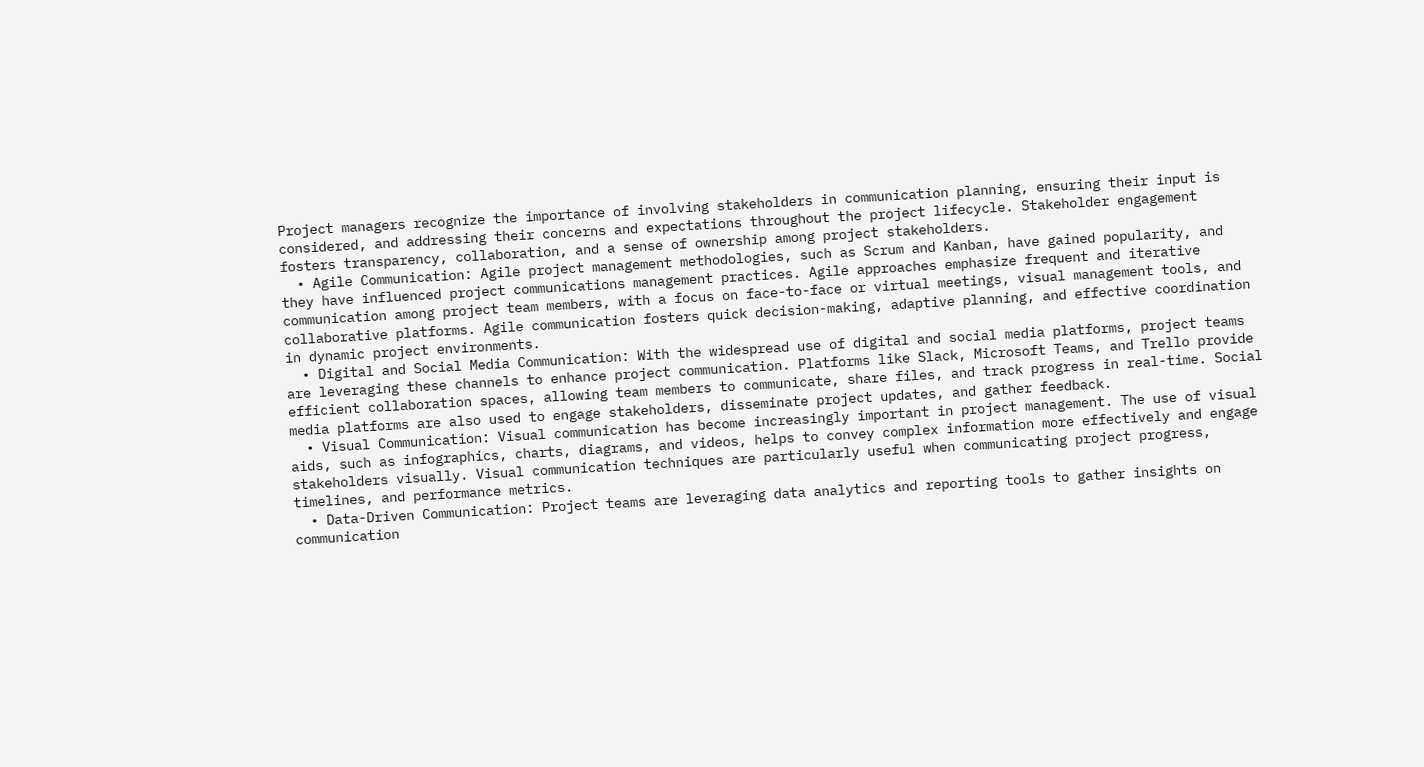Project managers recognize the importance of involving stakeholders in communication planning, ensuring their input is considered, and addressing their concerns and expectations throughout the project lifecycle. Stakeholder engagement fosters transparency, collaboration, and a sense of ownership among project stakeholders.
  • Agile Communication: Agile project management methodologies, such as Scrum and Kanban, have gained popularity, and they have influenced project communications management practices. Agile approaches emphasize frequent and iterative communication among project team members, with a focus on face-to-face or virtual meetings, visual management tools, and collaborative platforms. Agile communication fosters quick decision-making, adaptive planning, and effective coordination in dynamic project environments.
  • Digital and Social Media Communication: With the widespread use of digital and social media platforms, project teams are leveraging these channels to enhance project communication. Platforms like Slack, Microsoft Teams, and Trello provide efficient collaboration spaces, allowing team members to communicate, share files, and track progress in real-time. Social media platforms are also used to engage stakeholders, disseminate project updates, and gather feedback.
  • Visual Communication: Visual communication has become increasingly important in project management. The use of visual aids, such as infographics, charts, diagrams, and videos, helps to convey complex information more effectively and engage stakeholders visually. Visual communication techniques are particularly useful when communicating project progress, timelines, and performance metrics.
  • Data-Driven Communication: Project teams are leveraging data analytics and reporting tools to gather insights on communication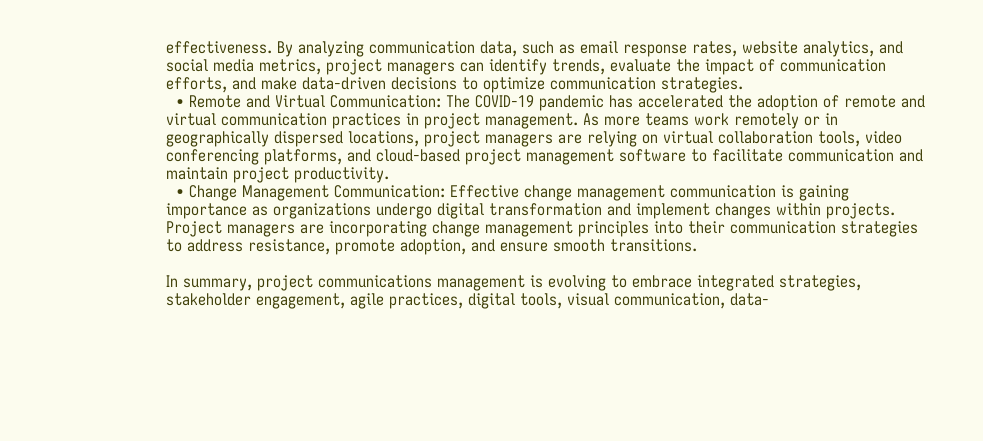effectiveness. By analyzing communication data, such as email response rates, website analytics, and social media metrics, project managers can identify trends, evaluate the impact of communication efforts, and make data-driven decisions to optimize communication strategies.
  • Remote and Virtual Communication: The COVID-19 pandemic has accelerated the adoption of remote and virtual communication practices in project management. As more teams work remotely or in geographically dispersed locations, project managers are relying on virtual collaboration tools, video conferencing platforms, and cloud-based project management software to facilitate communication and maintain project productivity.
  • Change Management Communication: Effective change management communication is gaining importance as organizations undergo digital transformation and implement changes within projects. Project managers are incorporating change management principles into their communication strategies to address resistance, promote adoption, and ensure smooth transitions.

In summary, project communications management is evolving to embrace integrated strategies, stakeholder engagement, agile practices, digital tools, visual communication, data-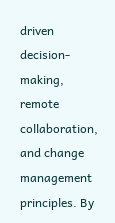driven decision-making, remote collaboration, and change management principles. By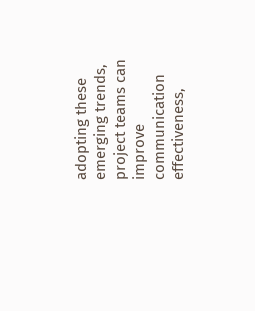adopting these emerging trends, project teams can improve communication effectiveness,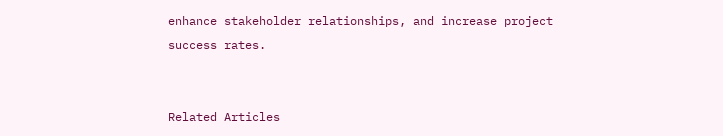enhance stakeholder relationships, and increase project success rates.


Related Articles